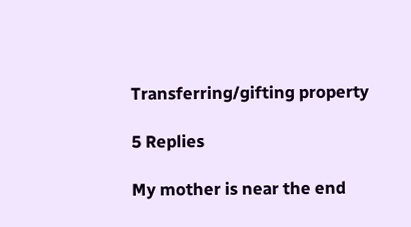Transferring/gifting property

5 Replies

My mother is near the end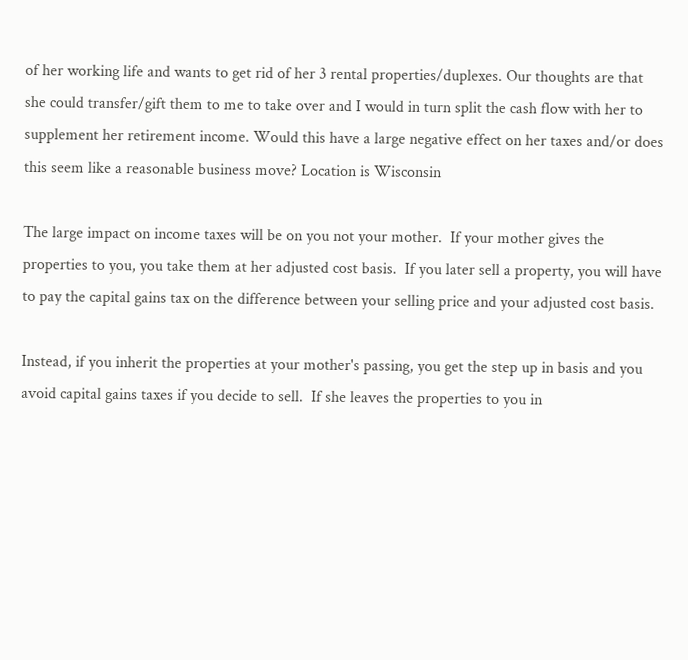of her working life and wants to get rid of her 3 rental properties/duplexes. Our thoughts are that she could transfer/gift them to me to take over and I would in turn split the cash flow with her to supplement her retirement income. Would this have a large negative effect on her taxes and/or does this seem like a reasonable business move? Location is Wisconsin

The large impact on income taxes will be on you not your mother.  If your mother gives the properties to you, you take them at her adjusted cost basis.  If you later sell a property, you will have to pay the capital gains tax on the difference between your selling price and your adjusted cost basis.

Instead, if you inherit the properties at your mother's passing, you get the step up in basis and you avoid capital gains taxes if you decide to sell.  If she leaves the properties to you in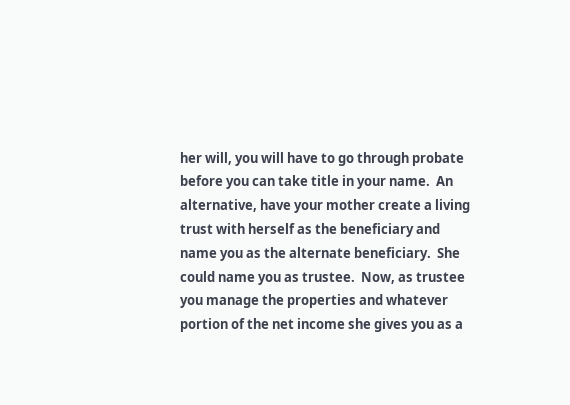her will, you will have to go through probate before you can take title in your name.  An alternative, have your mother create a living trust with herself as the beneficiary and name you as the alternate beneficiary.  She could name you as trustee.  Now, as trustee you manage the properties and whatever portion of the net income she gives you as a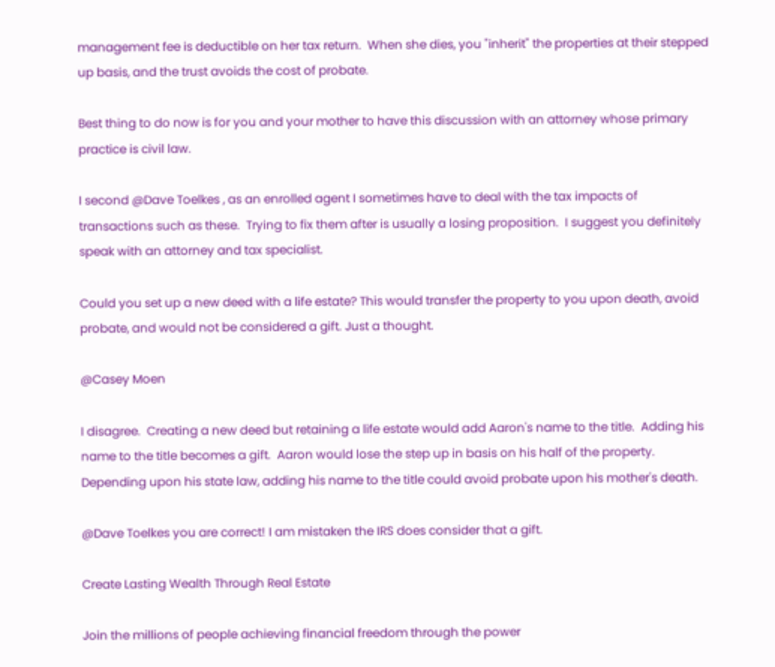management fee is deductible on her tax return.  When she dies, you "inherit" the properties at their stepped up basis, and the trust avoids the cost of probate.

Best thing to do now is for you and your mother to have this discussion with an attorney whose primary practice is civil law.

I second @Dave Toelkes , as an enrolled agent I sometimes have to deal with the tax impacts of transactions such as these.  Trying to fix them after is usually a losing proposition.  I suggest you definitely speak with an attorney and tax specialist.

Could you set up a new deed with a life estate? This would transfer the property to you upon death, avoid probate, and would not be considered a gift. Just a thought.

@Casey Moen

I disagree.  Creating a new deed but retaining a life estate would add Aaron's name to the title.  Adding his name to the title becomes a gift.  Aaron would lose the step up in basis on his half of the property.  Depending upon his state law, adding his name to the title could avoid probate upon his mother's death.

@Dave Toelkes you are correct! I am mistaken the IRS does consider that a gift.

Create Lasting Wealth Through Real Estate

Join the millions of people achieving financial freedom through the power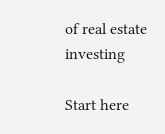of real estate investing

Start here